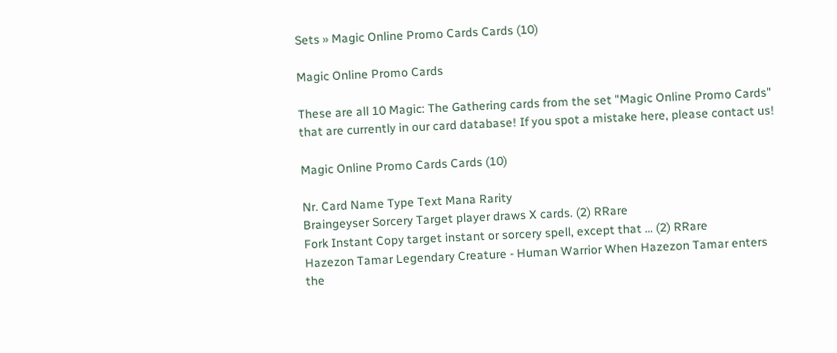Sets » Magic Online Promo Cards Cards (10)

Magic Online Promo Cards

These are all 10 Magic: The Gathering cards from the set "Magic Online Promo Cards" that are currently in our card database! If you spot a mistake here, please contact us!

Magic Online Promo Cards Cards (10)

Nr. Card Name Type Text Mana Rarity
Braingeyser Sorcery Target player draws X cards. (2) RRare
Fork Instant Copy target instant or sorcery spell, except that … (2) RRare
Hazezon Tamar Legendary Creature - Human Warrior When Hazezon Tamar enters the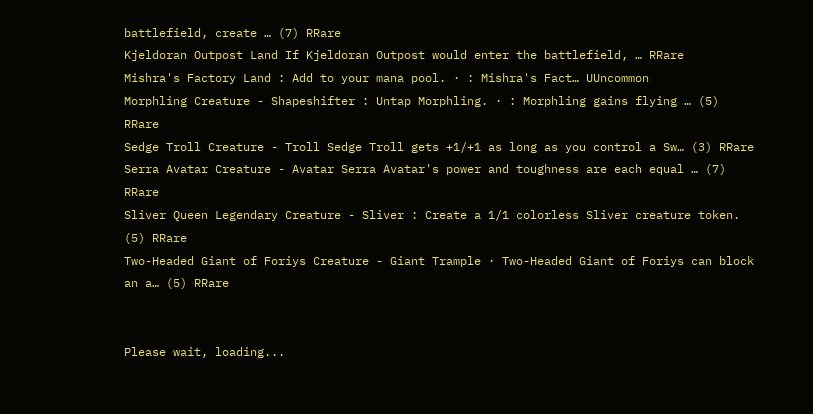battlefield, create … (7) RRare
Kjeldoran Outpost Land If Kjeldoran Outpost would enter the battlefield, … RRare
Mishra's Factory Land : Add to your mana pool. · : Mishra's Fact… UUncommon
Morphling Creature - Shapeshifter : Untap Morphling. · : Morphling gains flying … (5) RRare
Sedge Troll Creature - Troll Sedge Troll gets +1/+1 as long as you control a Sw… (3) RRare
Serra Avatar Creature - Avatar Serra Avatar's power and toughness are each equal … (7) RRare
Sliver Queen Legendary Creature - Sliver : Create a 1/1 colorless Sliver creature token. (5) RRare
Two-Headed Giant of Foriys Creature - Giant Trample · Two-Headed Giant of Foriys can block an a… (5) RRare


Please wait, loading...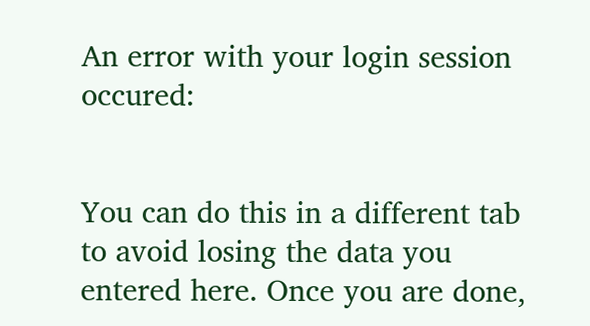An error with your login session occured:


You can do this in a different tab to avoid losing the data you entered here. Once you are done,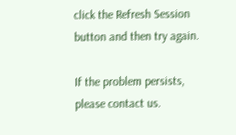click the Refresh Session button and then try again.

If the problem persists, please contact us.